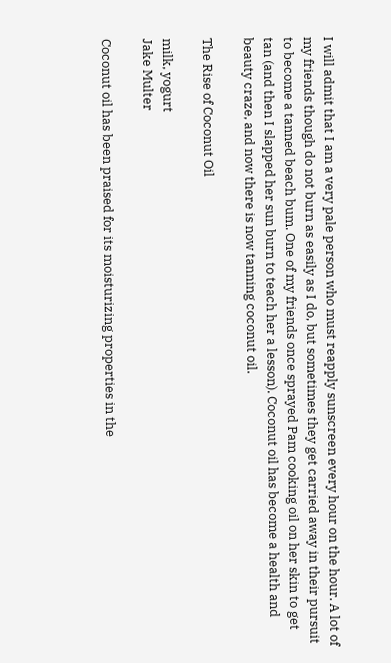I will admit that I am a very pale person who must reapply sunscreen every hour on the hour. A lot of my friends though do not burn as easily as I do, but sometimes they get carried away in their pursuit to become a tanned beach bum. One of my friends once sprayed Pam cooking oil on her skin to get tan (and then I slapped her sun burn to teach her a lesson). Coconut oil has become a health and beauty craze, and now there is now tanning coconut oil.

The Rise of Coconut Oil

milk, yogurt
Jake Multer

Coconut oil has been praised for its moisturizing properties in the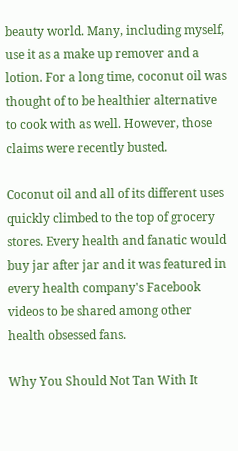beauty world. Many, including myself, use it as a make up remover and a lotion. For a long time, coconut oil was thought of to be healthier alternative to cook with as well. However, those claims were recently busted.

Coconut oil and all of its different uses quickly climbed to the top of grocery stores. Every health and fanatic would buy jar after jar and it was featured in every health company's Facebook videos to be shared among other health obsessed fans.

Why You Should Not Tan With It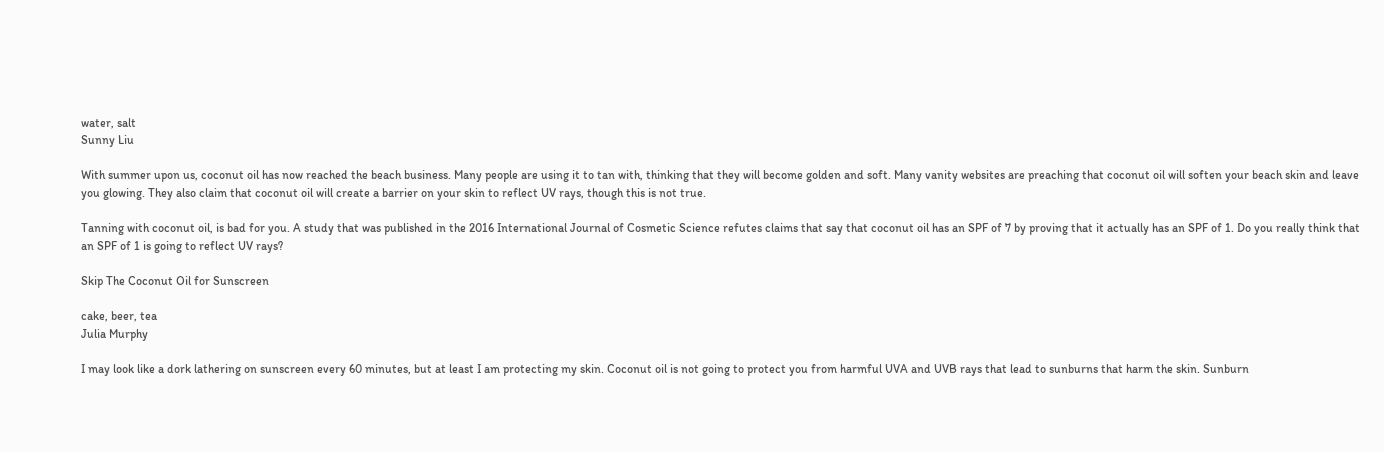water, salt
Sunny Liu

With summer upon us, coconut oil has now reached the beach business. Many people are using it to tan with, thinking that they will become golden and soft. Many vanity websites are preaching that coconut oil will soften your beach skin and leave you glowing. They also claim that coconut oil will create a barrier on your skin to reflect UV rays, though this is not true.

Tanning with coconut oil, is bad for you. A study that was published in the 2016 International Journal of Cosmetic Science refutes claims that say that coconut oil has an SPF of 7 by proving that it actually has an SPF of 1. Do you really think that an SPF of 1 is going to reflect UV rays?

Skip The Coconut Oil for Sunscreen

cake, beer, tea
Julia Murphy

I may look like a dork lathering on sunscreen every 60 minutes, but at least I am protecting my skin. Coconut oil is not going to protect you from harmful UVA and UVB rays that lead to sunburns that harm the skin. Sunburn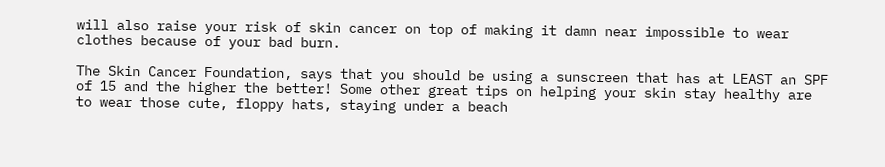will also raise your risk of skin cancer on top of making it damn near impossible to wear clothes because of your bad burn.

The Skin Cancer Foundation, says that you should be using a sunscreen that has at LEAST an SPF of 15 and the higher the better! Some other great tips on helping your skin stay healthy are to wear those cute, floppy hats, staying under a beach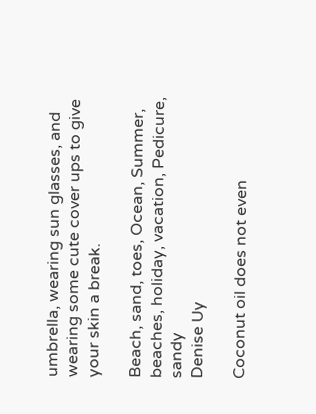umbrella, wearing sun glasses, and wearing some cute cover ups to give your skin a break.

Beach, sand, toes, Ocean, Summer, beaches, holiday, vacation, Pedicure, sandy
Denise Uy

Coconut oil does not even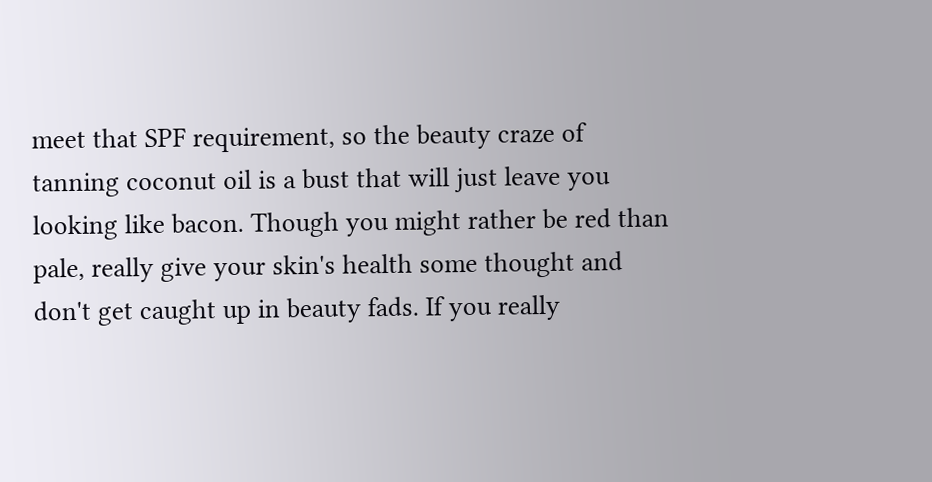meet that SPF requirement, so the beauty craze of tanning coconut oil is a bust that will just leave you looking like bacon. Though you might rather be red than pale, really give your skin's health some thought and don't get caught up in beauty fads. If you really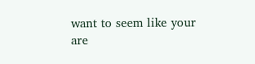want to seem like your are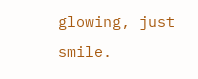glowing, just smile.